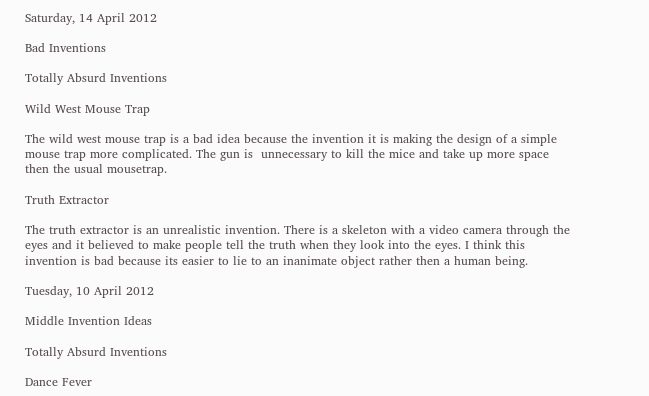Saturday, 14 April 2012

Bad Inventions

Totally Absurd Inventions

Wild West Mouse Trap

The wild west mouse trap is a bad idea because the invention it is making the design of a simple mouse trap more complicated. The gun is  unnecessary to kill the mice and take up more space then the usual mousetrap.

Truth Extractor

The truth extractor is an unrealistic invention. There is a skeleton with a video camera through the eyes and it believed to make people tell the truth when they look into the eyes. I think this invention is bad because its easier to lie to an inanimate object rather then a human being.

Tuesday, 10 April 2012

Middle Invention Ideas

Totally Absurd Inventions

Dance Fever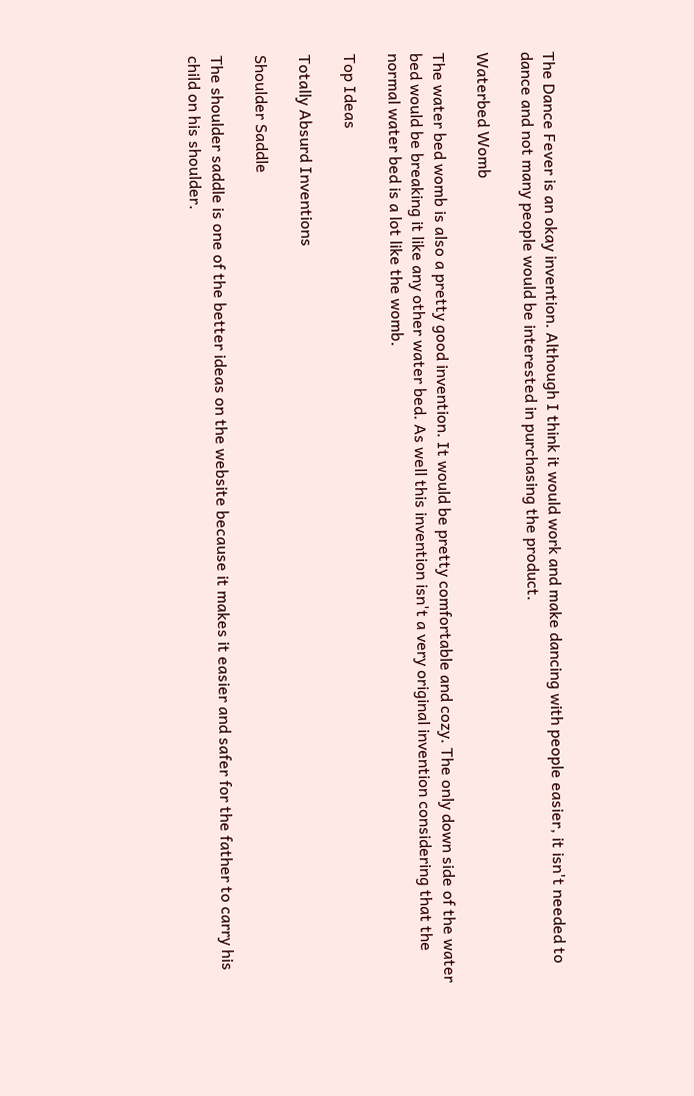The Dance Fever is an okay invention. Although I think it would work and make dancing with people easier, it isn't needed to dance and not many people would be interested in purchasing the product.

Waterbed Womb

The water bed womb is also a pretty good invention. It would be pretty comfortable and cozy. The only down side of the water bed would be breaking it like any other water bed. As well this invention isn't a very original invention considering that the normal water bed is a lot like the womb.

Top Ideas

Totally Absurd Inventions

Shoulder Saddle

The shoulder saddle is one of the better ideas on the website because it makes it easier and safer for the father to carry his child on his shoulder.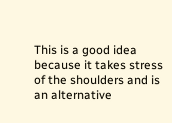This is a good idea because it takes stress of the shoulders and is an alternative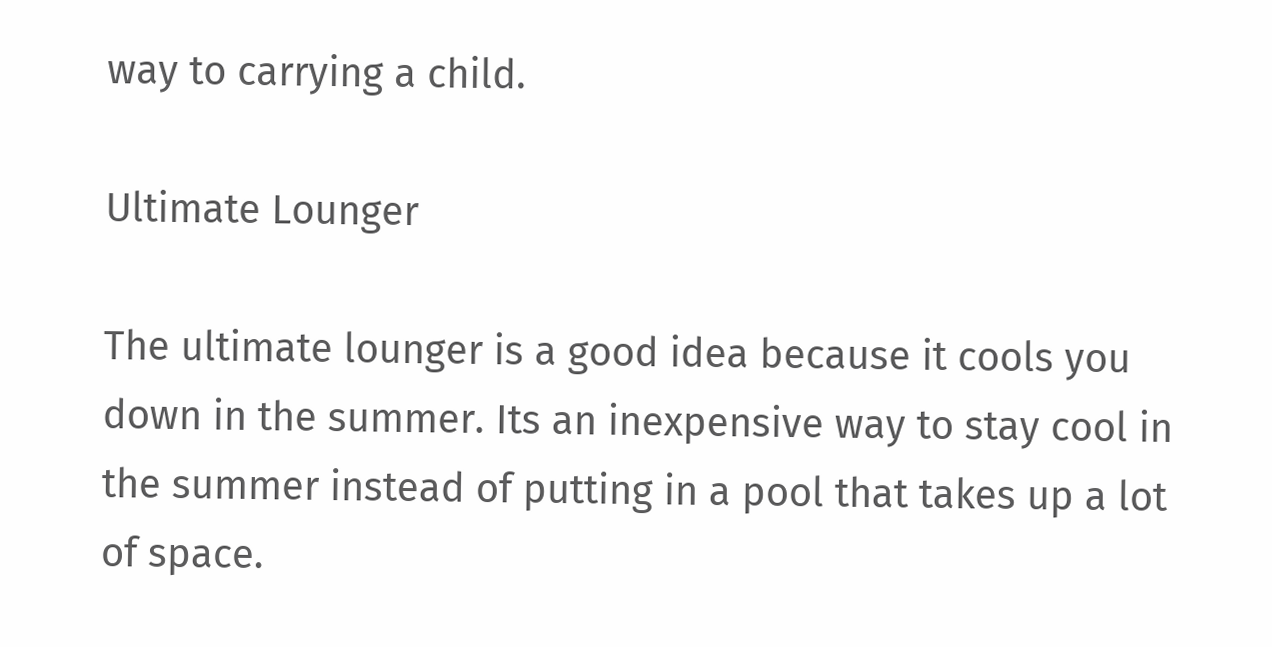way to carrying a child.

Ultimate Lounger

The ultimate lounger is a good idea because it cools you down in the summer. Its an inexpensive way to stay cool in the summer instead of putting in a pool that takes up a lot of space.